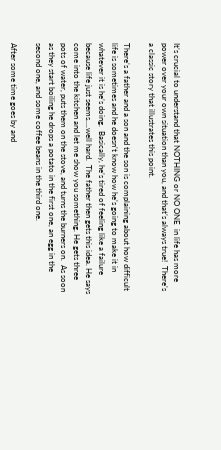It’s crucial to understand that NOTHING or NO ONE  in life has more power over your own situation than you, and that’s always true!  There’s a classic story that illustrates this point.

There’s a father and a son and the son is complaining about how difficult life is sometimes and he doesn’t know how he’s going to make it in whatever it is he’s doing.  Basically, he’s tired of feeling like a failure because life just seems….well hard.  The father then gets this idea. He says come into the kitchen and let me show you something. He gets three pots of water, puts them on the stove, and turns the burners on.  As soon as they start boiling he drops a potato in the first one, an egg in the second one, and some coffee beans in the third one.

After some time goes by and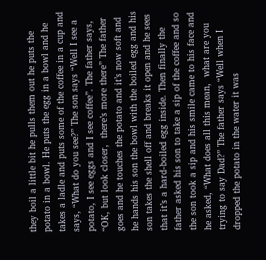they boil a little bit he pulls them out he puts the potato in a bowl. He puts the egg in a bowl and he takes a ladle and puts some of the coffee in a cup and says, “What do you see?” The son says “Well I see a potato, I see eggs and I see coffee”. The father says, “OK, but look closer,  there’s more there” The father goes and he touches the potato and it’s now soft and he hands his son the bowl with the boiled egg and his son takes the shell off and breaks it open and he sees that it’s a hard-boiled egg inside. Then finally the father asked his son to take a sip of the coffee and so the son took a sip and his smile came to his face and he asked, “What does all this mean,  what are you trying to say Dad?” The father says “Well when I dropped the potato in the water it was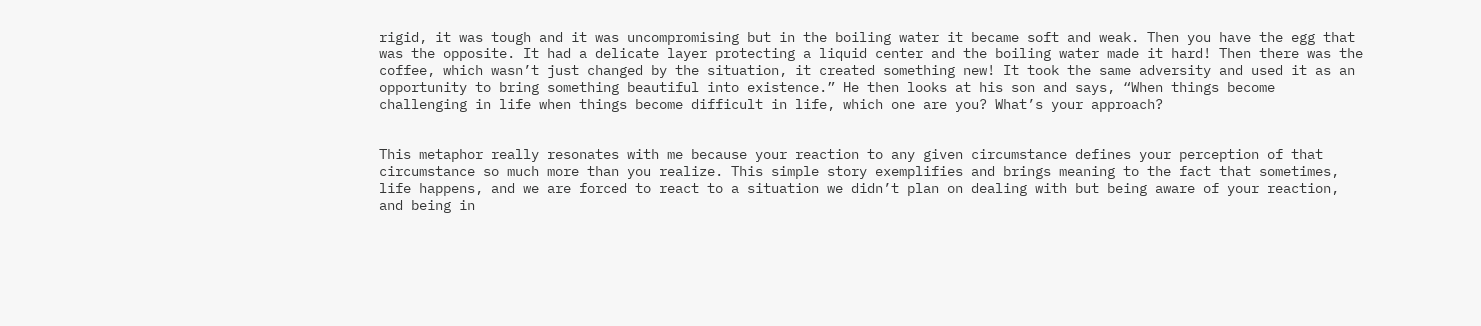rigid, it was tough and it was uncompromising but in the boiling water it became soft and weak. Then you have the egg that was the opposite. It had a delicate layer protecting a liquid center and the boiling water made it hard! Then there was the coffee, which wasn’t just changed by the situation, it created something new! It took the same adversity and used it as an opportunity to bring something beautiful into existence.” He then looks at his son and says, “When things become challenging in life when things become difficult in life, which one are you? What’s your approach?


This metaphor really resonates with me because your reaction to any given circumstance defines your perception of that circumstance so much more than you realize. This simple story exemplifies and brings meaning to the fact that sometimes, life happens, and we are forced to react to a situation we didn’t plan on dealing with but being aware of your reaction, and being in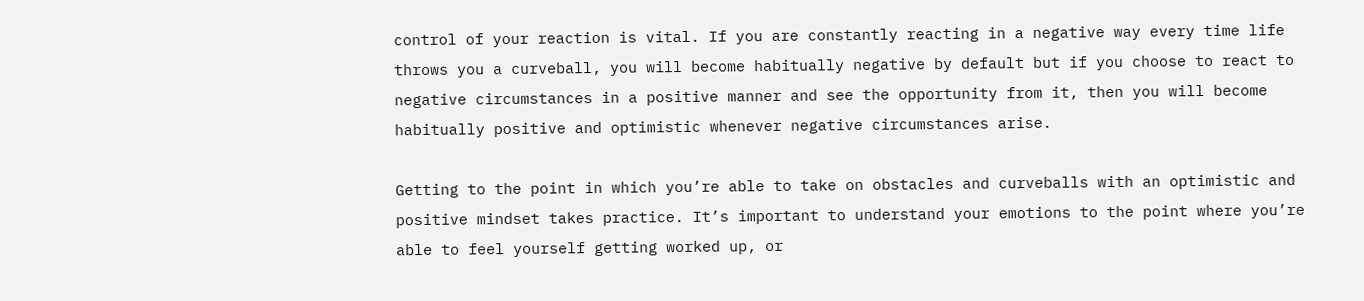control of your reaction is vital. If you are constantly reacting in a negative way every time life throws you a curveball, you will become habitually negative by default but if you choose to react to negative circumstances in a positive manner and see the opportunity from it, then you will become habitually positive and optimistic whenever negative circumstances arise.

Getting to the point in which you’re able to take on obstacles and curveballs with an optimistic and positive mindset takes practice. It’s important to understand your emotions to the point where you’re able to feel yourself getting worked up, or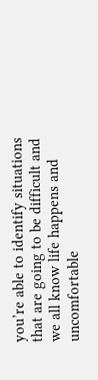you’re able to identify situations that are going to be difficult and we all know life happens and uncomfortable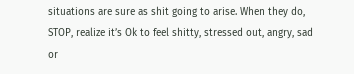situations are sure as shit going to arise. When they do, STOP, realize it’s Ok to feel shitty, stressed out, angry, sad or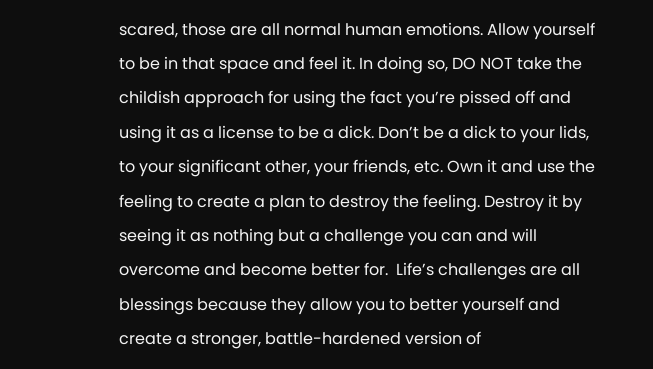scared, those are all normal human emotions. Allow yourself to be in that space and feel it. In doing so, DO NOT take the childish approach for using the fact you’re pissed off and using it as a license to be a dick. Don’t be a dick to your lids, to your significant other, your friends, etc. Own it and use the feeling to create a plan to destroy the feeling. Destroy it by seeing it as nothing but a challenge you can and will overcome and become better for.  Life’s challenges are all blessings because they allow you to better yourself and create a stronger, battle-hardened version of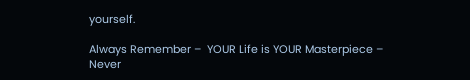yourself.

Always Remember –  YOUR Life is YOUR Masterpiece – Never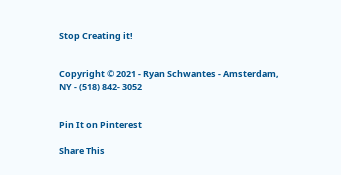Stop Creating it!


Copyright © 2021 - Ryan Schwantes - Amsterdam, NY - (518) 842- 3052


Pin It on Pinterest

Share This